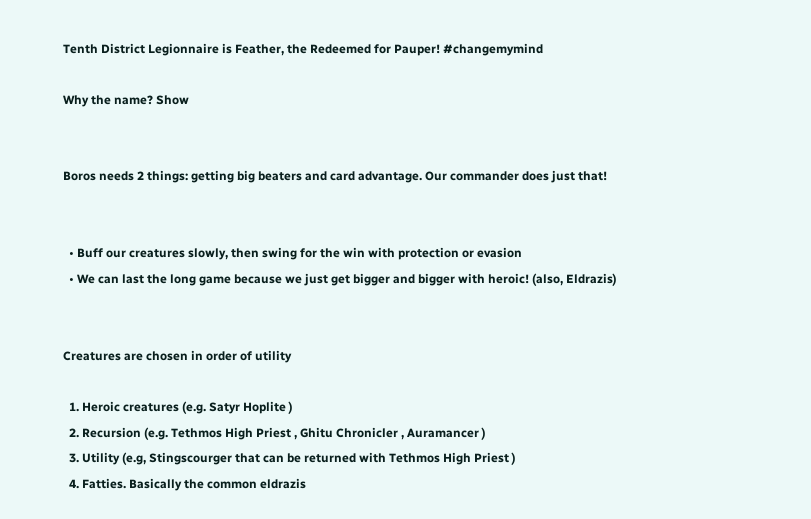Tenth District Legionnaire is Feather, the Redeemed for Pauper! #changemymind

Why the name? Show


Boros needs 2 things: getting big beaters and card advantage. Our commander does just that!


  • Buff our creatures slowly, then swing for the win with protection or evasion
  • We can last the long game because we just get bigger and bigger with heroic! (also, Eldrazis)


Creatures are chosen in order of utility

  1. Heroic creatures (e.g. Satyr Hoplite )
  2. Recursion (e.g. Tethmos High Priest , Ghitu Chronicler , Auramancer )
  3. Utility (e.g, Stingscourger that can be returned with Tethmos High Priest )
  4. Fatties. Basically the common eldrazis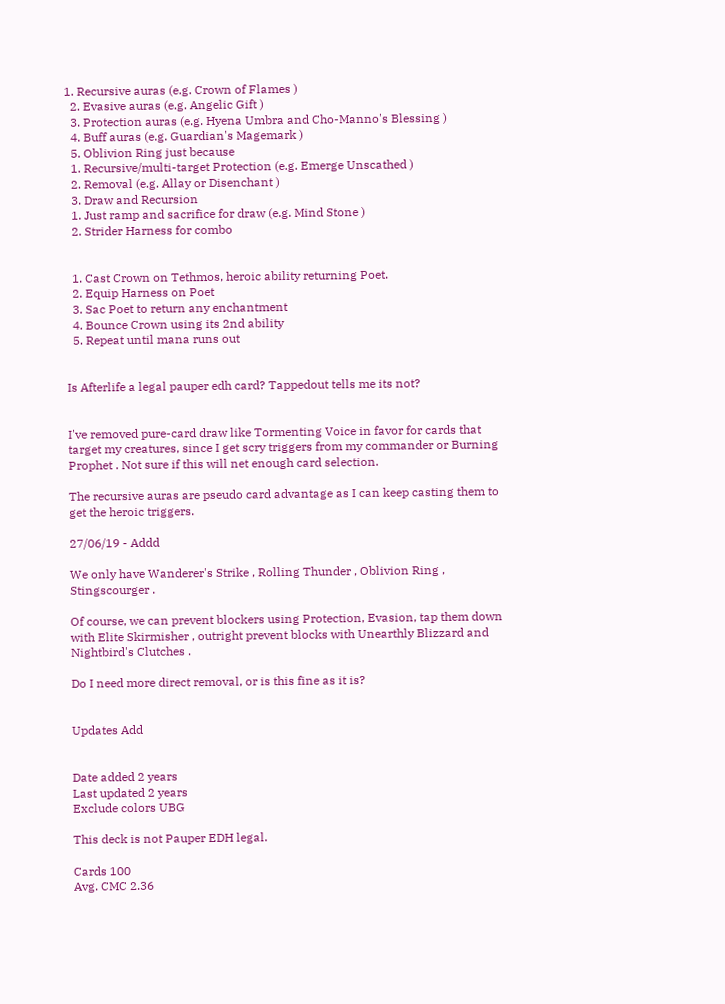1. Recursive auras (e.g. Crown of Flames )
  2. Evasive auras (e.g. Angelic Gift )
  3. Protection auras (e.g. Hyena Umbra and Cho-Manno's Blessing )
  4. Buff auras (e.g. Guardian's Magemark )
  5. Oblivion Ring just because
  1. Recursive/multi-target Protection (e.g. Emerge Unscathed )
  2. Removal (e.g. Allay or Disenchant )
  3. Draw and Recursion
  1. Just ramp and sacrifice for draw (e.g. Mind Stone )
  2. Strider Harness for combo


  1. Cast Crown on Tethmos, heroic ability returning Poet.
  2. Equip Harness on Poet
  3. Sac Poet to return any enchantment
  4. Bounce Crown using its 2nd ability
  5. Repeat until mana runs out


Is Afterlife a legal pauper edh card? Tappedout tells me its not?


I've removed pure-card draw like Tormenting Voice in favor for cards that target my creatures, since I get scry triggers from my commander or Burning Prophet . Not sure if this will net enough card selection.

The recursive auras are pseudo card advantage as I can keep casting them to get the heroic triggers.

27/06/19 - Addd

We only have Wanderer's Strike , Rolling Thunder , Oblivion Ring , Stingscourger .

Of course, we can prevent blockers using Protection, Evasion, tap them down with Elite Skirmisher , outright prevent blocks with Unearthly Blizzard and Nightbird's Clutches .

Do I need more direct removal, or is this fine as it is?


Updates Add


Date added 2 years
Last updated 2 years
Exclude colors UBG

This deck is not Pauper EDH legal.

Cards 100
Avg. CMC 2.36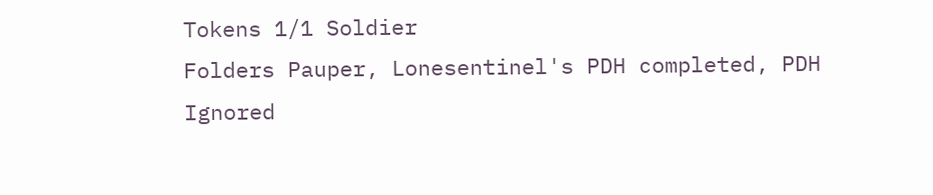Tokens 1/1 Soldier
Folders Pauper, Lonesentinel's PDH completed, PDH
Ignored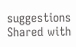suggestions
Shared with